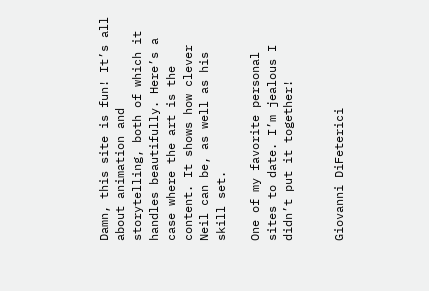Damn, this site is fun! It’s all about animation and storytelling, both of which it handles beautifully. Here’s a case where the art is the content. It shows how clever Neil can be, as well as his skill set.

One of my favorite personal sites to date. I’m jealous I didn’t put it together!


Giovanni DiFeterici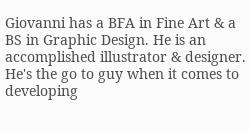Giovanni has a BFA in Fine Art & a BS in Graphic Design. He is an accomplished illustrator & designer. He's the go to guy when it comes to developing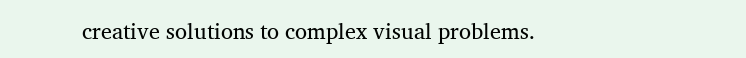creative solutions to complex visual problems.